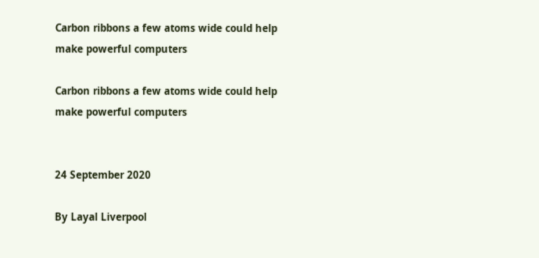Carbon ribbons a few atoms wide could help make powerful computers

Carbon ribbons a few atoms wide could help make powerful computers


24 September 2020

By Layal Liverpool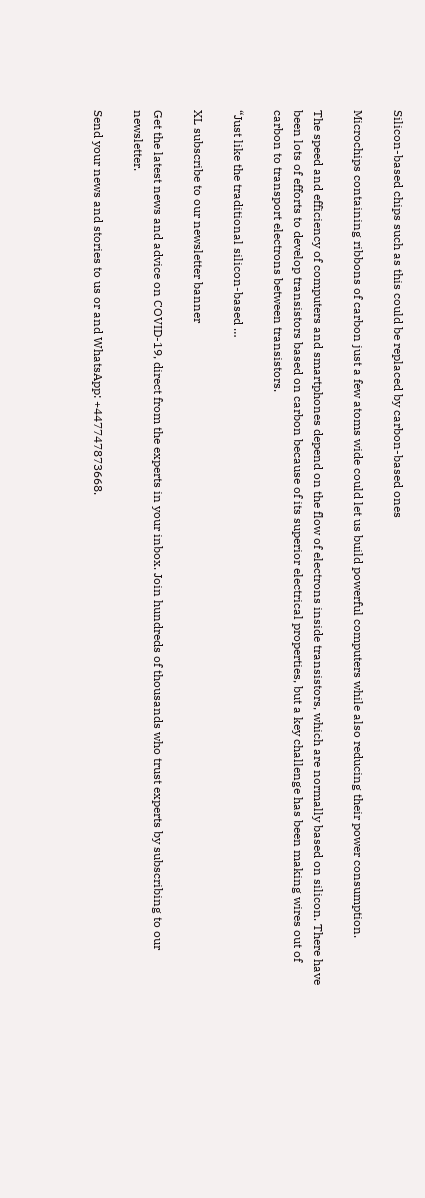Silicon-based chips such as this could be replaced by carbon-based ones

Microchips containing ribbons of carbon just a few atoms wide could let us build powerful computers while also reducing their power consumption.

The speed and efficiency of computers and smartphones depend on the flow of electrons inside transistors, which are normally based on silicon. There have been lots of efforts to develop transistors based on carbon because of its superior electrical properties, but a key challenge has been making wires out of carbon to transport electrons between transistors.

“Just like the traditional silicon-based …

XL subscribe to our newsletter banner

Get the latest news and advice on COVID-19, direct from the experts in your inbox. Join hundreds of thousands who trust experts by subscribing to our newsletter.

Send your news and stories to us or and WhatsApp: +447747873668.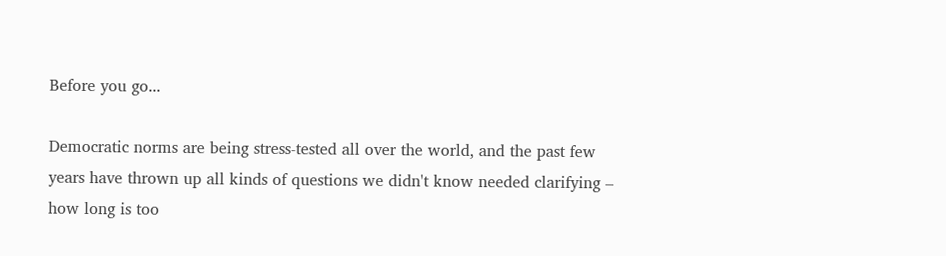Before you go...

Democratic norms are being stress-tested all over the world, and the past few years have thrown up all kinds of questions we didn't know needed clarifying – how long is too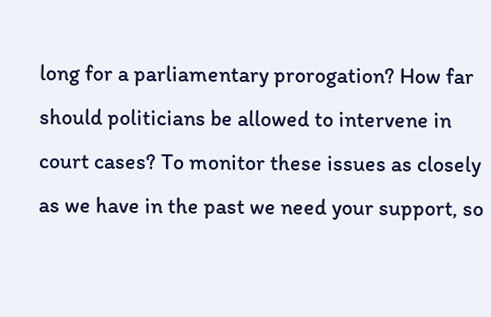long for a parliamentary prorogation? How far should politicians be allowed to intervene in court cases? To monitor these issues as closely as we have in the past we need your support, so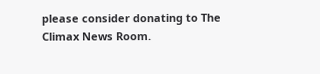please consider donating to The Climax News Room.